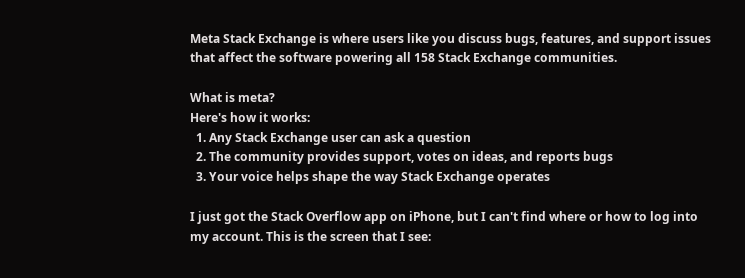Meta Stack Exchange is where users like you discuss bugs, features, and support issues that affect the software powering all 158 Stack Exchange communities.

What is meta?
Here's how it works:
  1. Any Stack Exchange user can ask a question
  2. The community provides support, votes on ideas, and reports bugs
  3. Your voice helps shape the way Stack Exchange operates

I just got the Stack Overflow app on iPhone, but I can't find where or how to log into my account. This is the screen that I see: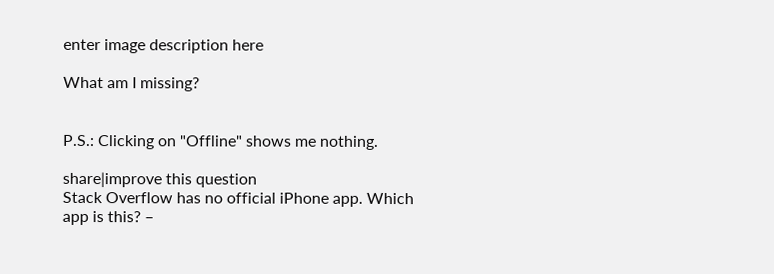enter image description here

What am I missing?


P.S.: Clicking on "Offline" shows me nothing.

share|improve this question
Stack Overflow has no official iPhone app. Which app is this? –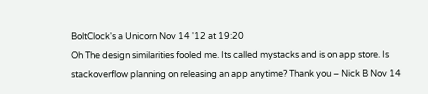BoltClock's a Unicorn Nov 14 '12 at 19:20
Oh The design similarities fooled me. Its called mystacks and is on app store. Is stackoverflow planning on releasing an app anytime? Thank you – Nick B Nov 14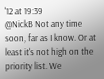'12 at 19:39
@NickB Not any time soon, far as I know. Or at least it's not high on the priority list. We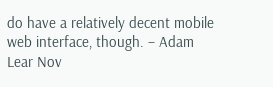do have a relatively decent mobile web interface, though. – Adam Lear Nov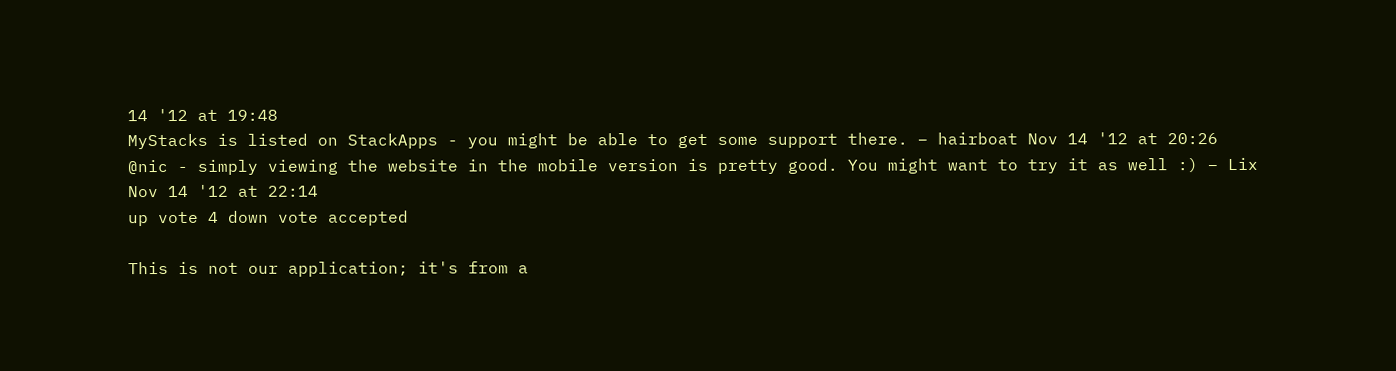14 '12 at 19:48
MyStacks is listed on StackApps - you might be able to get some support there. – hairboat Nov 14 '12 at 20:26
@nic - simply viewing the website in the mobile version is pretty good. You might want to try it as well :) – Lix Nov 14 '12 at 22:14
up vote 4 down vote accepted

This is not our application; it's from a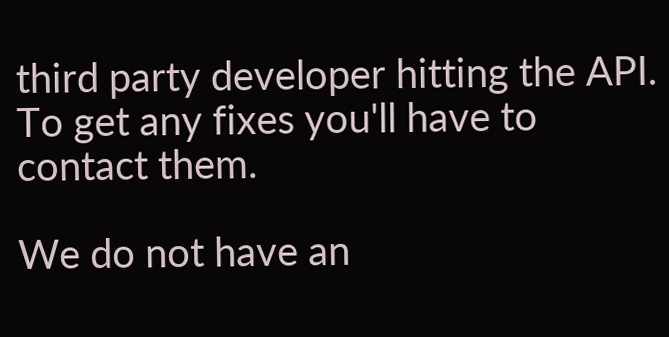third party developer hitting the API. To get any fixes you'll have to contact them.

We do not have an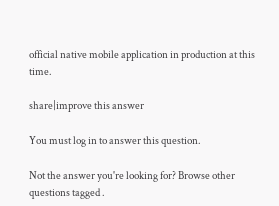official native mobile application in production at this time.

share|improve this answer

You must log in to answer this question.

Not the answer you're looking for? Browse other questions tagged .